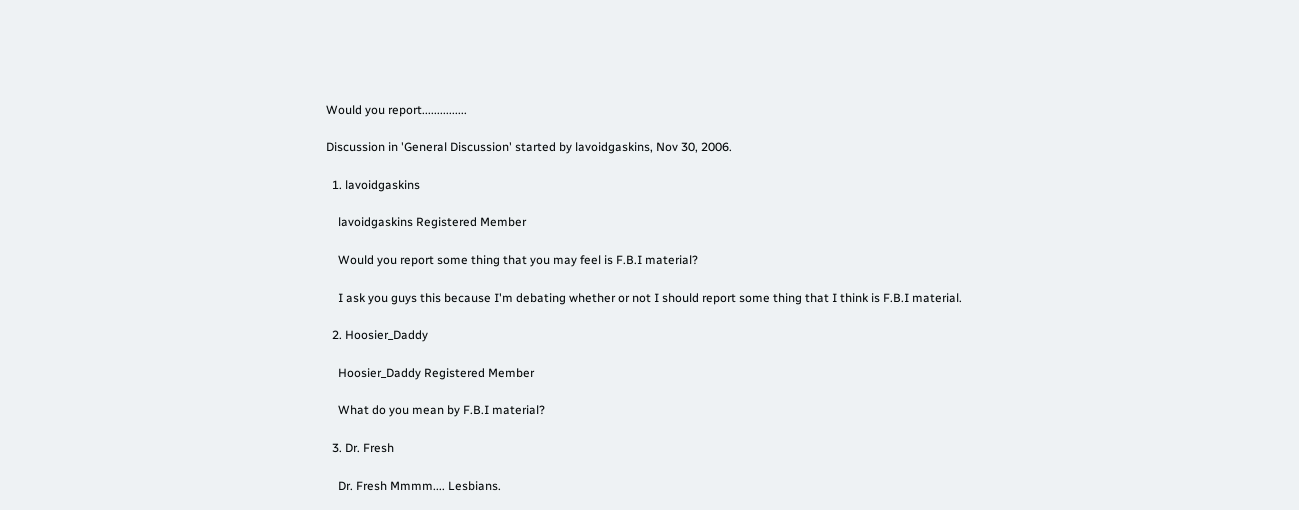Would you report...............

Discussion in 'General Discussion' started by lavoidgaskins, Nov 30, 2006.

  1. lavoidgaskins

    lavoidgaskins Registered Member

    Would you report some thing that you may feel is F.B.I material?

    I ask you guys this because I'm debating whether or not I should report some thing that I think is F.B.I material.

  2. Hoosier_Daddy

    Hoosier_Daddy Registered Member

    What do you mean by F.B.I material?

  3. Dr. Fresh

    Dr. Fresh Mmmm.... Lesbians.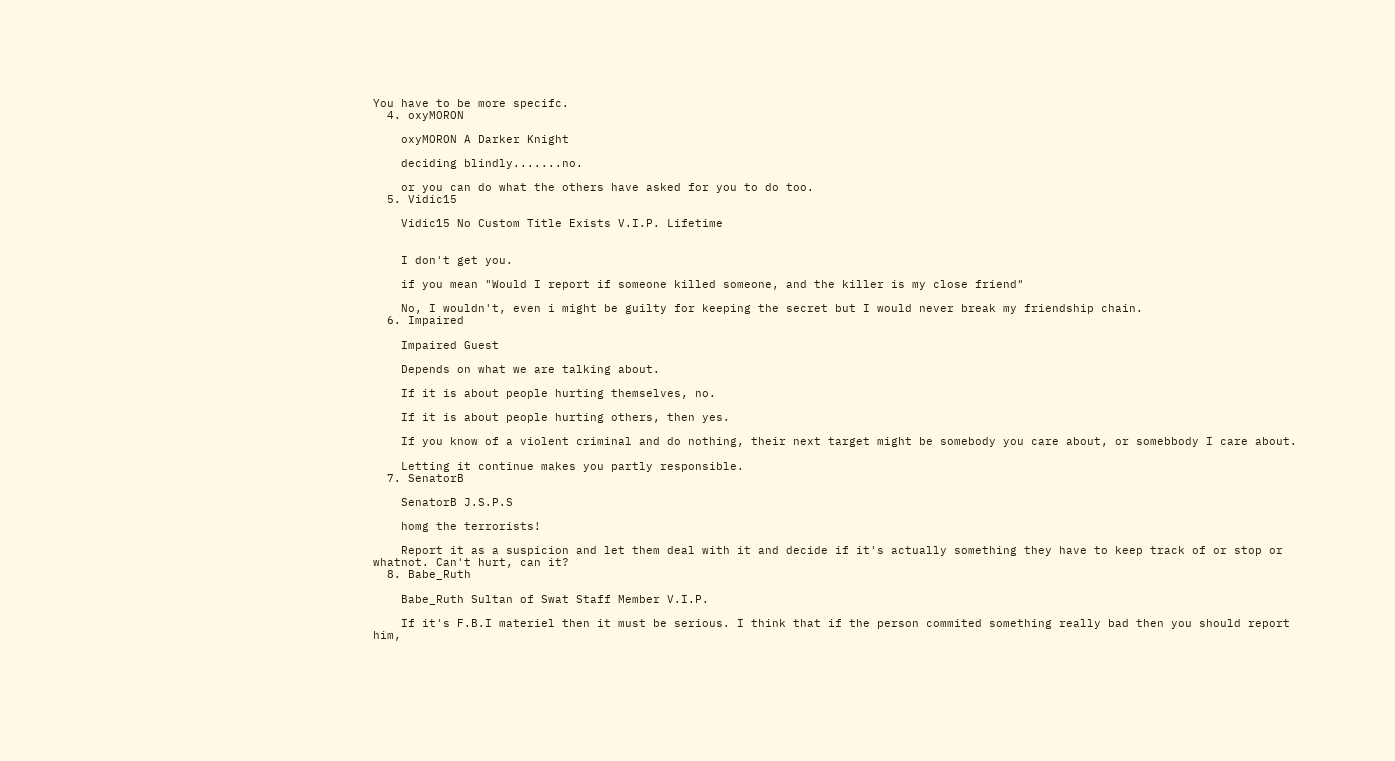You have to be more specifc.
  4. oxyMORON

    oxyMORON A Darker Knight

    deciding blindly.......no.

    or you can do what the others have asked for you to do too.
  5. Vidic15

    Vidic15 No Custom Title Exists V.I.P. Lifetime


    I don't get you.

    if you mean "Would I report if someone killed someone, and the killer is my close friend"

    No, I wouldn't, even i might be guilty for keeping the secret but I would never break my friendship chain.
  6. Impaired

    Impaired Guest

    Depends on what we are talking about.

    If it is about people hurting themselves, no.

    If it is about people hurting others, then yes.

    If you know of a violent criminal and do nothing, their next target might be somebody you care about, or somebbody I care about.

    Letting it continue makes you partly responsible.
  7. SenatorB

    SenatorB J.S.P.S

    homg the terrorists!

    Report it as a suspicion and let them deal with it and decide if it's actually something they have to keep track of or stop or whatnot. Can't hurt, can it?
  8. Babe_Ruth

    Babe_Ruth Sultan of Swat Staff Member V.I.P.

    If it's F.B.I materiel then it must be serious. I think that if the person commited something really bad then you should report him,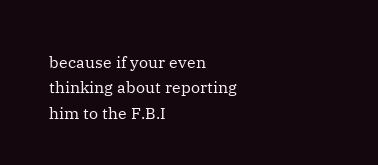because if your even thinking about reporting him to the F.B.I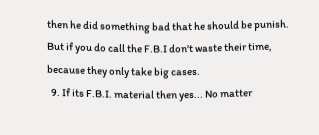then he did something bad that he should be punish. But if you do call the F.B.I don't waste their time, because they only take big cases.
  9. If its F.B.I. material then yes... No matter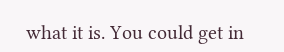what it is. You could get in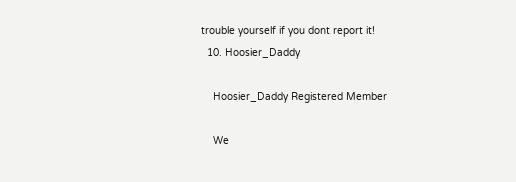trouble yourself if you dont report it!
  10. Hoosier_Daddy

    Hoosier_Daddy Registered Member

    We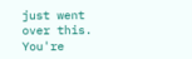just went over this. You're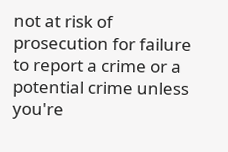not at risk of prosecution for failure to report a crime or a potential crime unless you're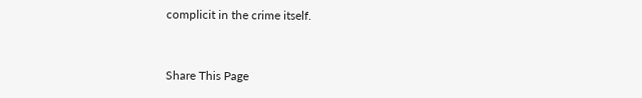complicit in the crime itself.


Share This Page